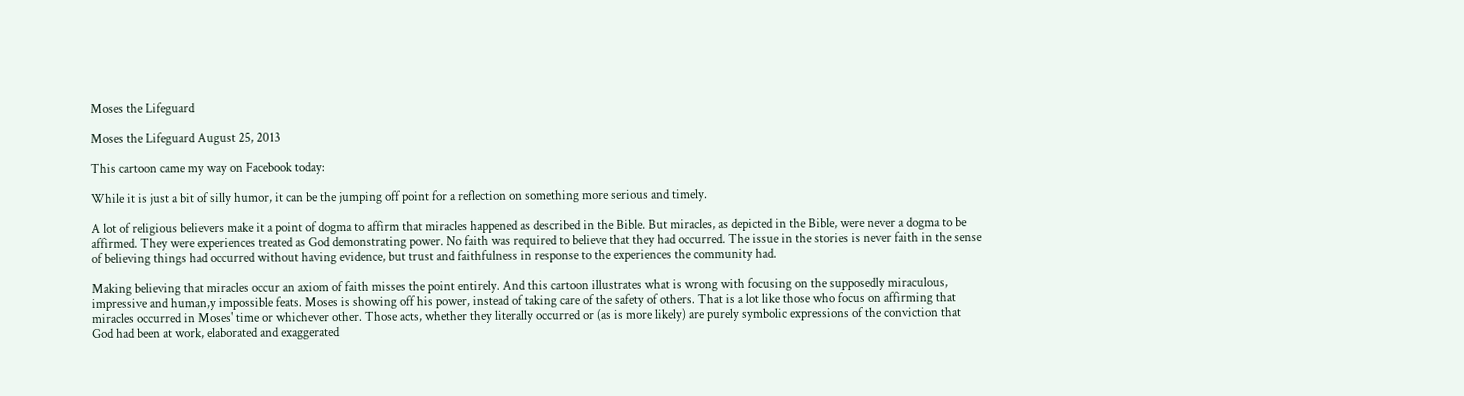Moses the Lifeguard

Moses the Lifeguard August 25, 2013

This cartoon came my way on Facebook today:

While it is just a bit of silly humor, it can be the jumping off point for a reflection on something more serious and timely.

A lot of religious believers make it a point of dogma to affirm that miracles happened as described in the Bible. But miracles, as depicted in the Bible, were never a dogma to be affirmed. They were experiences treated as God demonstrating power. No faith was required to believe that they had occurred. The issue in the stories is never faith in the sense of believing things had occurred without having evidence, but trust and faithfulness in response to the experiences the community had.

Making believing that miracles occur an axiom of faith misses the point entirely. And this cartoon illustrates what is wrong with focusing on the supposedly miraculous, impressive and human,y impossible feats. Moses is showing off his power, instead of taking care of the safety of others. That is a lot like those who focus on affirming that miracles occurred in Moses' time or whichever other. Those acts, whether they literally occurred or (as is more likely) are purely symbolic expressions of the conviction that God had been at work, elaborated and exaggerated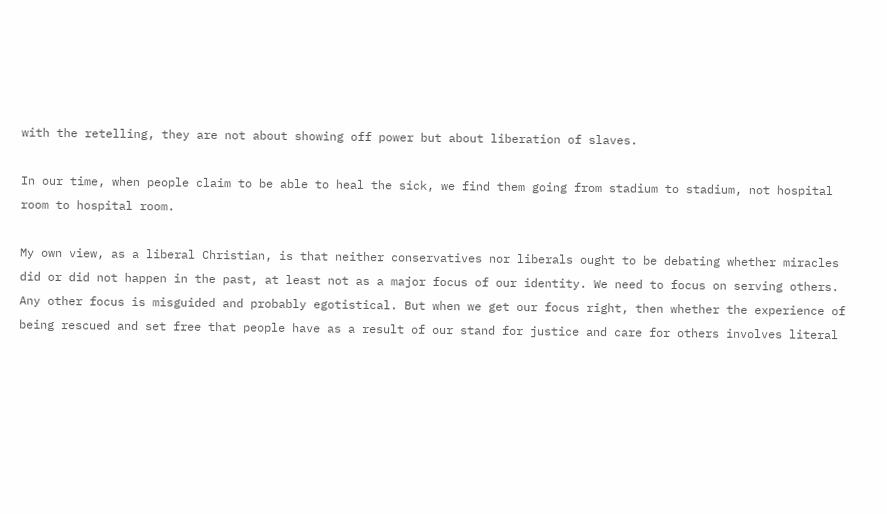with the retelling, they are not about showing off power but about liberation of slaves.

In our time, when people claim to be able to heal the sick, we find them going from stadium to stadium, not hospital room to hospital room.

My own view, as a liberal Christian, is that neither conservatives nor liberals ought to be debating whether miracles did or did not happen in the past, at least not as a major focus of our identity. We need to focus on serving others. Any other focus is misguided and probably egotistical. But when we get our focus right, then whether the experience of being rescued and set free that people have as a result of our stand for justice and care for others involves literal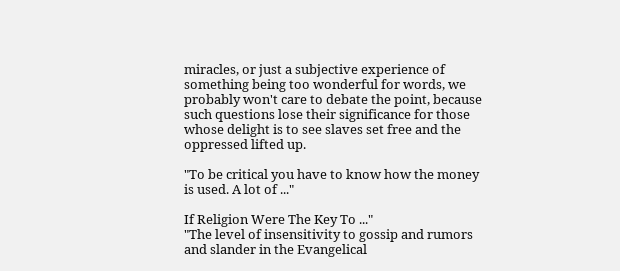miracles, or just a subjective experience of something being too wonderful for words, we probably won't care to debate the point, because such questions lose their significance for those whose delight is to see slaves set free and the oppressed lifted up.

"To be critical you have to know how the money is used. A lot of ..."

If Religion Were The Key To ..."
"The level of insensitivity to gossip and rumors and slander in the Evangelical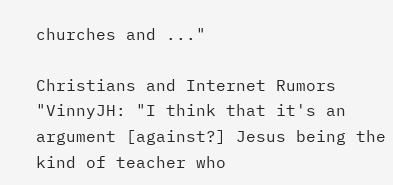churches and ..."

Christians and Internet Rumors
"VinnyJH: "I think that it's an argument [against?] Jesus being the kind of teacher who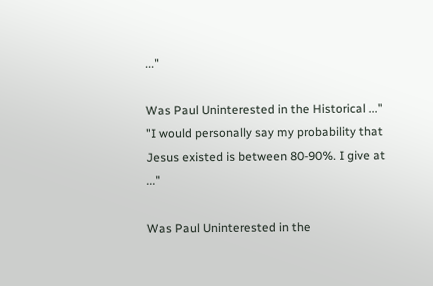..."

Was Paul Uninterested in the Historical ..."
"I would personally say my probability that Jesus existed is between 80-90%. I give at ..."

Was Paul Uninterested in the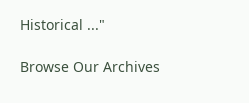Historical ..."

Browse Our Archives